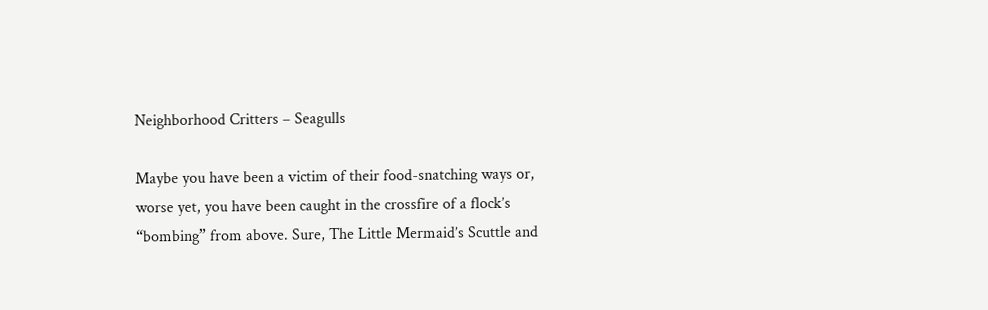Neighborhood Critters – Seagulls

Maybe you have been a victim of their food-snatching ways or, worse yet, you have been caught in the crossfire of a flock’s “bombing” from above. Sure, The Little Mermaid’s Scuttle and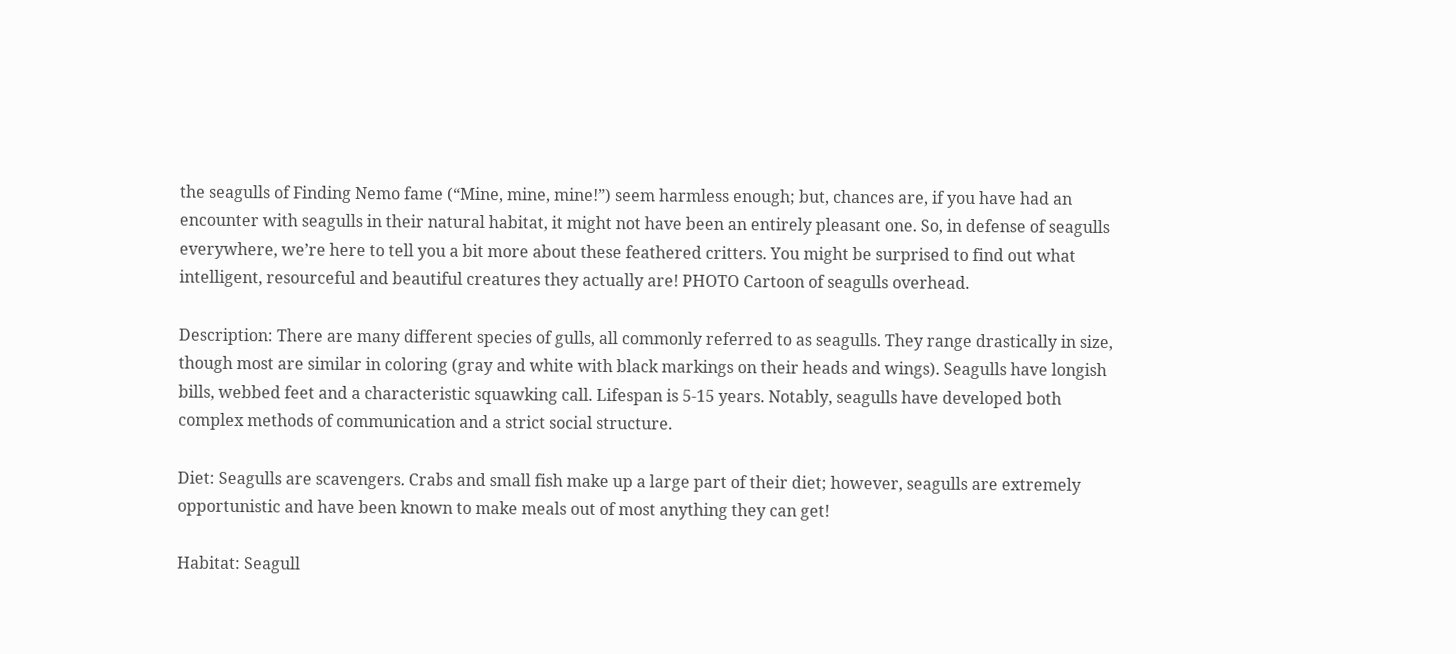the seagulls of Finding Nemo fame (“Mine, mine, mine!”) seem harmless enough; but, chances are, if you have had an encounter with seagulls in their natural habitat, it might not have been an entirely pleasant one. So, in defense of seagulls everywhere, we’re here to tell you a bit more about these feathered critters. You might be surprised to find out what intelligent, resourceful and beautiful creatures they actually are! PHOTO Cartoon of seagulls overhead.

Description: There are many different species of gulls, all commonly referred to as seagulls. They range drastically in size, though most are similar in coloring (gray and white with black markings on their heads and wings). Seagulls have longish bills, webbed feet and a characteristic squawking call. Lifespan is 5-15 years. Notably, seagulls have developed both complex methods of communication and a strict social structure.

Diet: Seagulls are scavengers. Crabs and small fish make up a large part of their diet; however, seagulls are extremely opportunistic and have been known to make meals out of most anything they can get!

Habitat: Seagull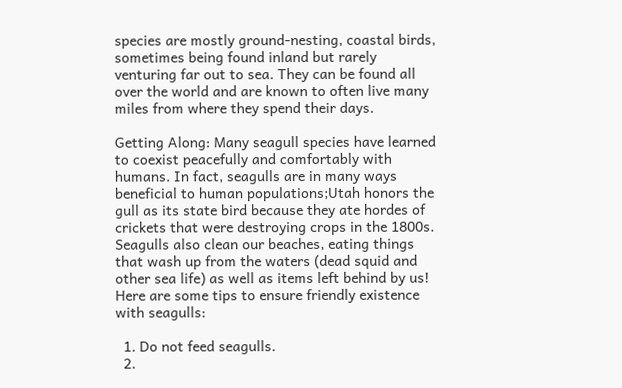species are mostly ground-nesting, coastal birds, sometimes being found inland but rarely venturing far out to sea. They can be found all over the world and are known to often live many miles from where they spend their days.

Getting Along: Many seagull species have learned to coexist peacefully and comfortably with humans. In fact, seagulls are in many ways beneficial to human populations;Utah honors the gull as its state bird because they ate hordes of crickets that were destroying crops in the 1800s. Seagulls also clean our beaches, eating things that wash up from the waters (dead squid and other sea life) as well as items left behind by us! Here are some tips to ensure friendly existence with seagulls:

  1. Do not feed seagulls.
  2.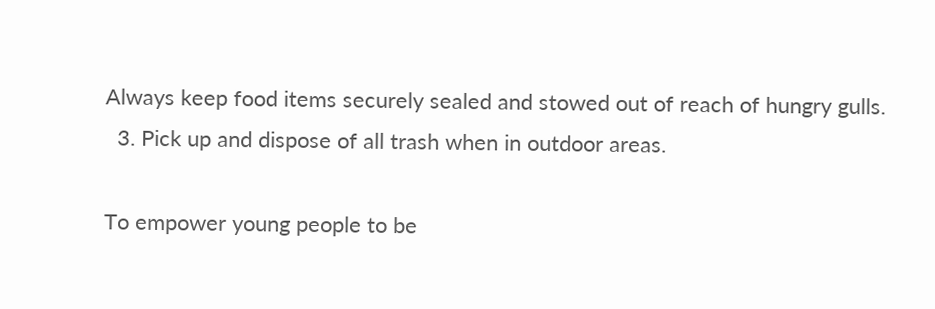Always keep food items securely sealed and stowed out of reach of hungry gulls.
  3. Pick up and dispose of all trash when in outdoor areas.

To empower young people to be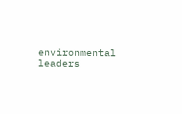environmental leaders